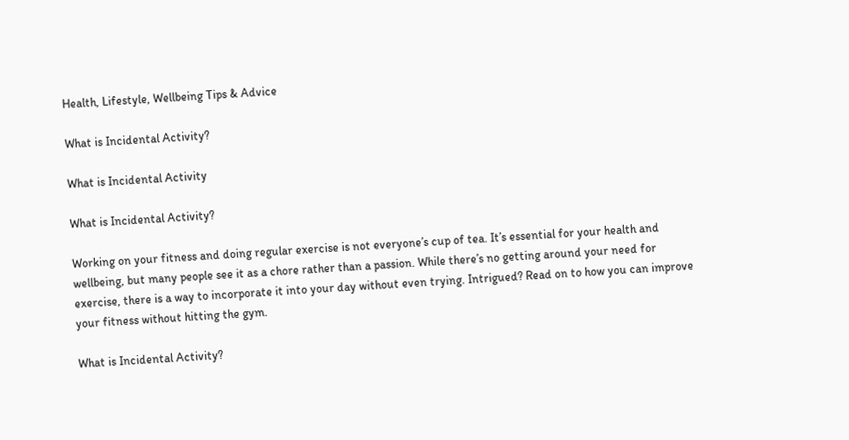Health, Lifestyle, Wellbeing Tips & Advice

What is Incidental Activity?

What is Incidental Activity

What is Incidental Activity?

Working on your fitness and doing regular exercise is not everyone’s cup of tea. It’s essential for your health and wellbeing, but many people see it as a chore rather than a passion. While there’s no getting around your need for exercise, there is a way to incorporate it into your day without even trying. Intrigued? Read on to how you can improve your fitness without hitting the gym.

What is Incidental Activity?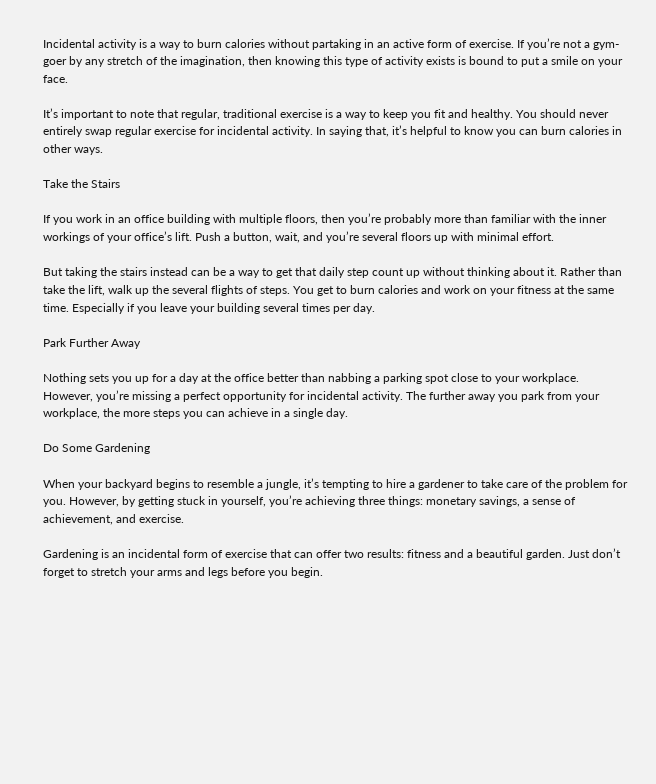Incidental activity is a way to burn calories without partaking in an active form of exercise. If you’re not a gym-goer by any stretch of the imagination, then knowing this type of activity exists is bound to put a smile on your face.

It’s important to note that regular, traditional exercise is a way to keep you fit and healthy. You should never entirely swap regular exercise for incidental activity. In saying that, it’s helpful to know you can burn calories in other ways.

Take the Stairs

If you work in an office building with multiple floors, then you’re probably more than familiar with the inner workings of your office’s lift. Push a button, wait, and you’re several floors up with minimal effort.

But taking the stairs instead can be a way to get that daily step count up without thinking about it. Rather than take the lift, walk up the several flights of steps. You get to burn calories and work on your fitness at the same time. Especially if you leave your building several times per day.

Park Further Away

Nothing sets you up for a day at the office better than nabbing a parking spot close to your workplace. However, you’re missing a perfect opportunity for incidental activity. The further away you park from your workplace, the more steps you can achieve in a single day.

Do Some Gardening

When your backyard begins to resemble a jungle, it’s tempting to hire a gardener to take care of the problem for you. However, by getting stuck in yourself, you’re achieving three things: monetary savings, a sense of achievement, and exercise.

Gardening is an incidental form of exercise that can offer two results: fitness and a beautiful garden. Just don’t forget to stretch your arms and legs before you begin.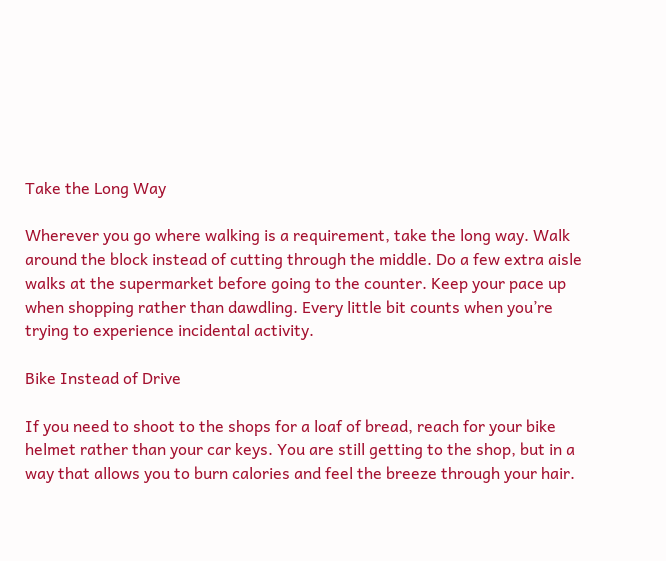Take the Long Way

Wherever you go where walking is a requirement, take the long way. Walk around the block instead of cutting through the middle. Do a few extra aisle walks at the supermarket before going to the counter. Keep your pace up when shopping rather than dawdling. Every little bit counts when you’re trying to experience incidental activity.

Bike Instead of Drive

If you need to shoot to the shops for a loaf of bread, reach for your bike helmet rather than your car keys. You are still getting to the shop, but in a way that allows you to burn calories and feel the breeze through your hair.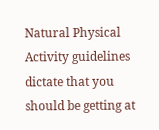Natural Physical Activity guidelines dictate that you should be getting at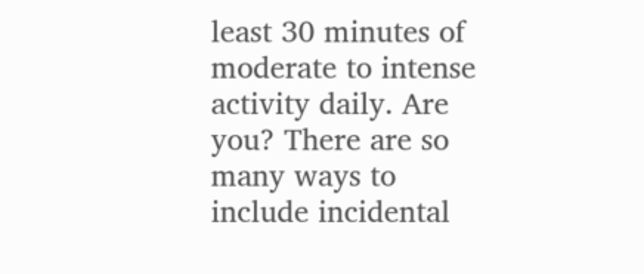least 30 minutes of moderate to intense activity daily. Are you? There are so many ways to include incidental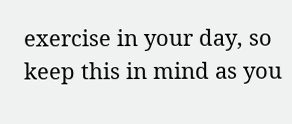exercise in your day, so keep this in mind as you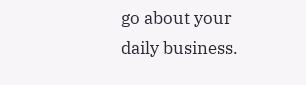go about your daily business.